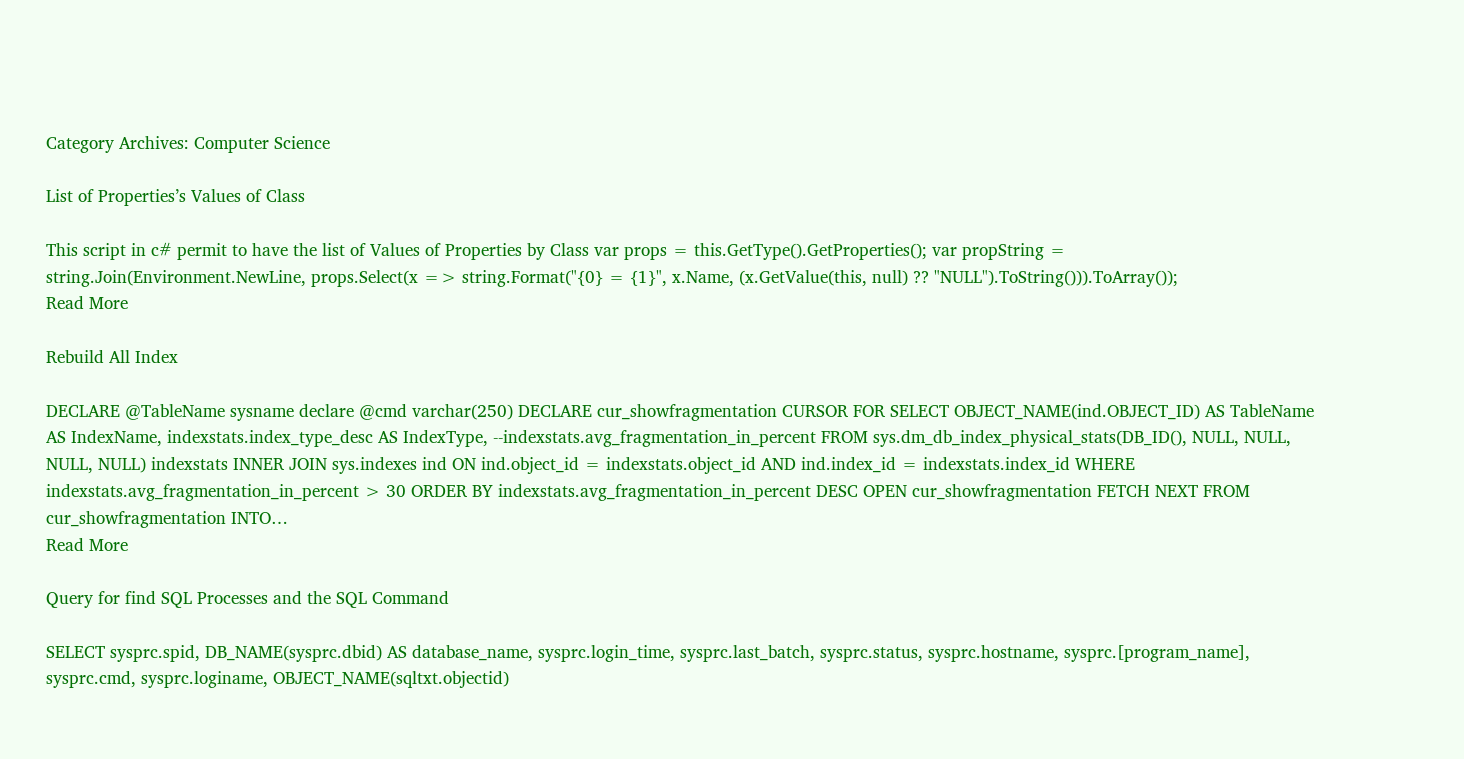Category Archives: Computer Science

List of Properties’s Values of Class

This script in c# permit to have the list of Values of Properties by Class var props = this.GetType().GetProperties(); var propString = string.Join(Environment.NewLine, props.Select(x => string.Format("{0} = {1}", x.Name, (x.GetValue(this, null) ?? "NULL").ToString())).ToArray());
Read More

Rebuild All Index

DECLARE @TableName sysname declare @cmd varchar(250) DECLARE cur_showfragmentation CURSOR FOR SELECT OBJECT_NAME(ind.OBJECT_ID) AS TableName AS IndexName, indexstats.index_type_desc AS IndexType, --indexstats.avg_fragmentation_in_percent FROM sys.dm_db_index_physical_stats(DB_ID(), NULL, NULL, NULL, NULL) indexstats INNER JOIN sys.indexes ind ON ind.object_id = indexstats.object_id AND ind.index_id = indexstats.index_id WHERE indexstats.avg_fragmentation_in_percent > 30 ORDER BY indexstats.avg_fragmentation_in_percent DESC OPEN cur_showfragmentation FETCH NEXT FROM cur_showfragmentation INTO…
Read More

Query for find SQL Processes and the SQL Command

SELECT sysprc.spid, DB_NAME(sysprc.dbid) AS database_name, sysprc.login_time, sysprc.last_batch, sysprc.status, sysprc.hostname, sysprc.[program_name], sysprc.cmd, sysprc.loginame, OBJECT_NAME(sqltxt.objectid)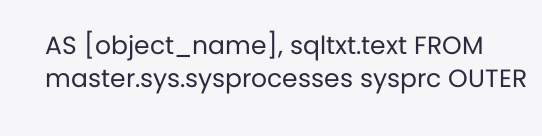AS [object_name], sqltxt.text FROM master.sys.sysprocesses sysprc OUTER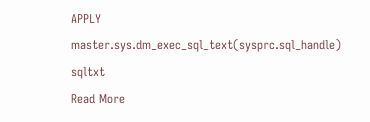APPLY master.sys.dm_exec_sql_text(sysprc.sql_handle) sqltxt
Read More